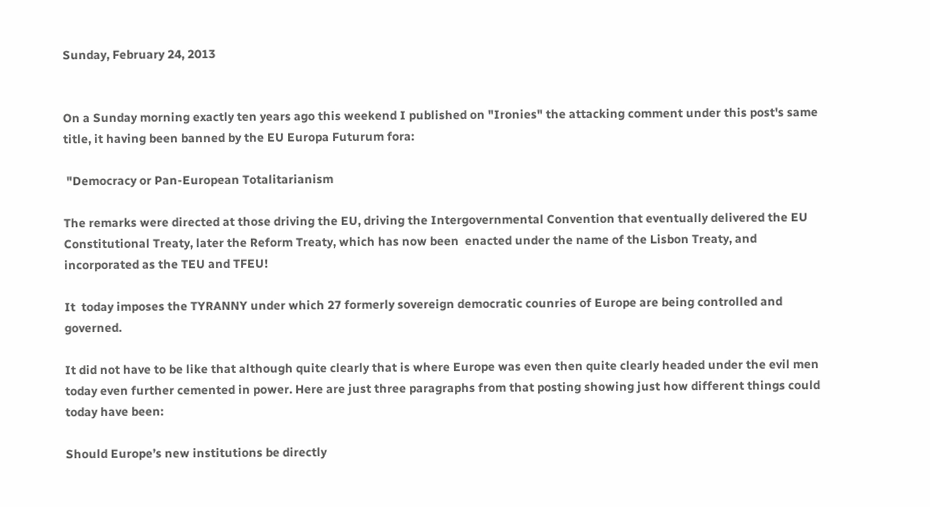Sunday, February 24, 2013


On a Sunday morning exactly ten years ago this weekend I published on "Ironies" the attacking comment under this post's same title, it having been banned by the EU Europa Futurum fora:

 "Democracy or Pan-European Totalitarianism

The remarks were directed at those driving the EU, driving the Intergovernmental Convention that eventually delivered the EU Constitutional Treaty, later the Reform Treaty, which has now been  enacted under the name of the Lisbon Treaty, and incorporated as the TEU and TFEU!

It  today imposes the TYRANNY under which 27 formerly sovereign democratic counries of Europe are being controlled and governed.

It did not have to be like that although quite clearly that is where Europe was even then quite clearly headed under the evil men today even further cemented in power. Here are just three paragraphs from that posting showing just how different things could today have been:

Should Europe’s new institutions be directly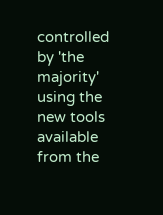controlled by 'the majority' using the new tools available from the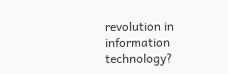revolution in information technology?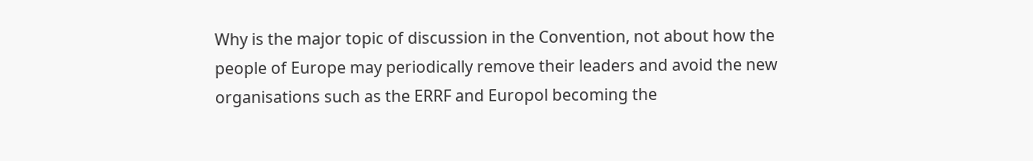Why is the major topic of discussion in the Convention, not about how the people of Europe may periodically remove their leaders and avoid the new organisations such as the ERRF and Europol becoming the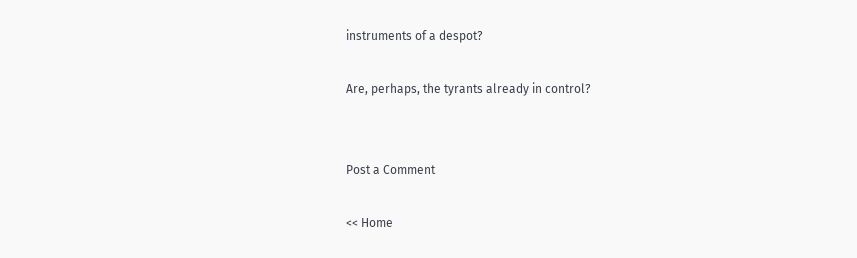instruments of a despot?

Are, perhaps, the tyrants already in control?


Post a Comment

<< Home